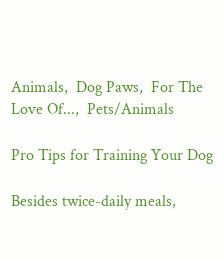Animals,  Dog Paws,  For The Love Of...,  Pets/Animals

Pro Tips for Training Your Dog

Besides twice-daily meals,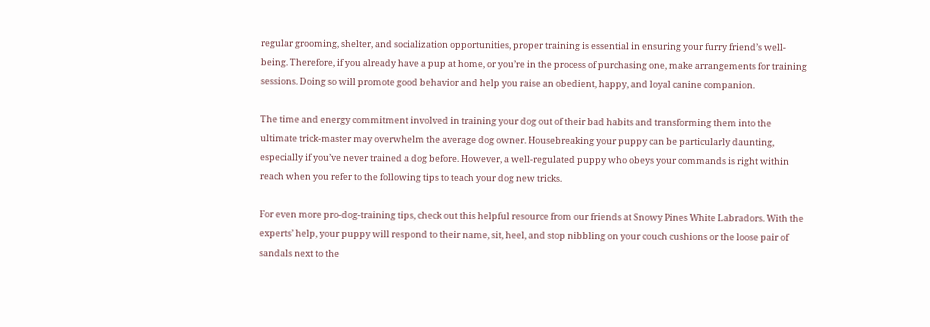regular grooming, shelter, and socialization opportunities, proper training is essential in ensuring your furry friend’s well-being. Therefore, if you already have a pup at home, or you’re in the process of purchasing one, make arrangements for training sessions. Doing so will promote good behavior and help you raise an obedient, happy, and loyal canine companion.

The time and energy commitment involved in training your dog out of their bad habits and transforming them into the ultimate trick-master may overwhelm the average dog owner. Housebreaking your puppy can be particularly daunting, especially if you’ve never trained a dog before. However, a well-regulated puppy who obeys your commands is right within reach when you refer to the following tips to teach your dog new tricks.

For even more pro-dog-training tips, check out this helpful resource from our friends at Snowy Pines White Labradors. With the experts’ help, your puppy will respond to their name, sit, heel, and stop nibbling on your couch cushions or the loose pair of sandals next to the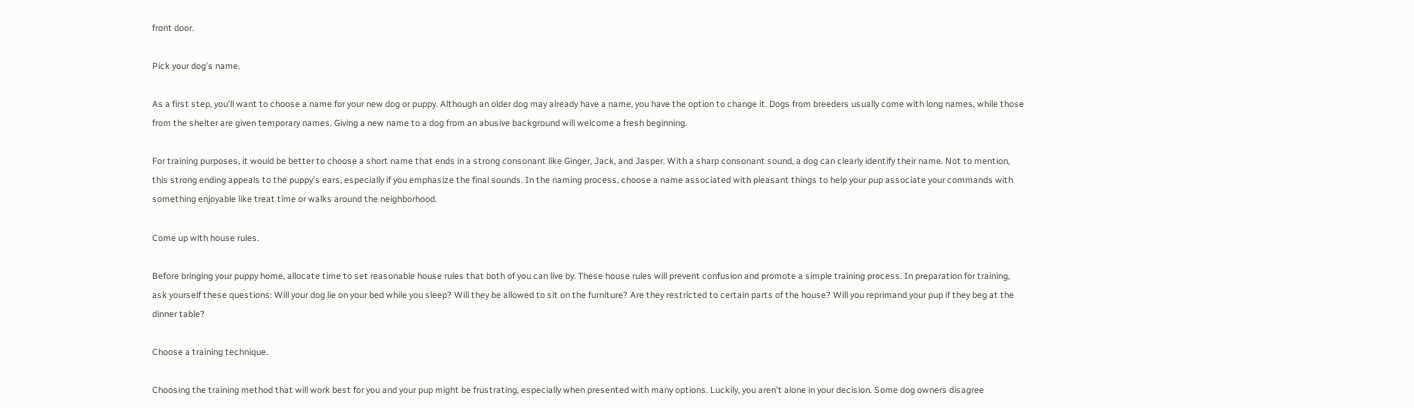front door.

Pick your dog’s name.

As a first step, you’ll want to choose a name for your new dog or puppy. Although an older dog may already have a name, you have the option to change it. Dogs from breeders usually come with long names, while those from the shelter are given temporary names. Giving a new name to a dog from an abusive background will welcome a fresh beginning.

For training purposes, it would be better to choose a short name that ends in a strong consonant like Ginger, Jack, and Jasper. With a sharp consonant sound, a dog can clearly identify their name. Not to mention, this strong ending appeals to the puppy’s ears, especially if you emphasize the final sounds. In the naming process, choose a name associated with pleasant things to help your pup associate your commands with something enjoyable like treat time or walks around the neighborhood.

Come up with house rules.

Before bringing your puppy home, allocate time to set reasonable house rules that both of you can live by. These house rules will prevent confusion and promote a simple training process. In preparation for training, ask yourself these questions: Will your dog lie on your bed while you sleep? Will they be allowed to sit on the furniture? Are they restricted to certain parts of the house? Will you reprimand your pup if they beg at the dinner table?

Choose a training technique.

Choosing the training method that will work best for you and your pup might be frustrating, especially when presented with many options. Luckily, you aren’t alone in your decision. Some dog owners disagree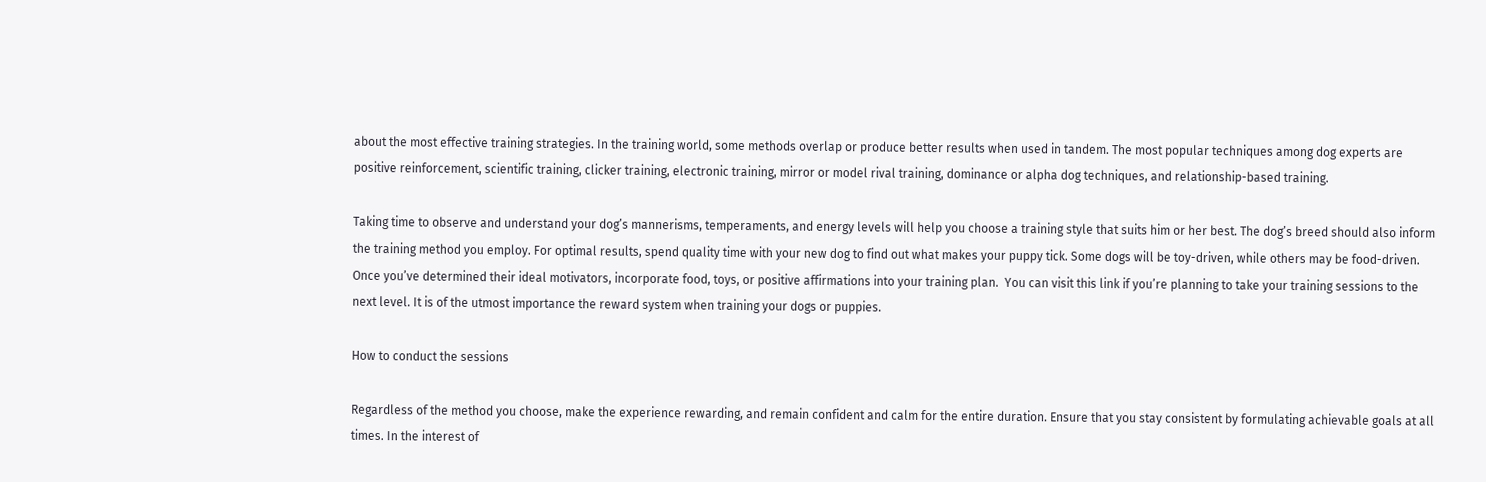about the most effective training strategies. In the training world, some methods overlap or produce better results when used in tandem. The most popular techniques among dog experts are positive reinforcement, scientific training, clicker training, electronic training, mirror or model rival training, dominance or alpha dog techniques, and relationship-based training.

Taking time to observe and understand your dog’s mannerisms, temperaments, and energy levels will help you choose a training style that suits him or her best. The dog’s breed should also inform the training method you employ. For optimal results, spend quality time with your new dog to find out what makes your puppy tick. Some dogs will be toy-driven, while others may be food-driven. Once you’ve determined their ideal motivators, incorporate food, toys, or positive affirmations into your training plan.  You can visit this link if you’re planning to take your training sessions to the next level. It is of the utmost importance the reward system when training your dogs or puppies.

How to conduct the sessions

Regardless of the method you choose, make the experience rewarding, and remain confident and calm for the entire duration. Ensure that you stay consistent by formulating achievable goals at all times. In the interest of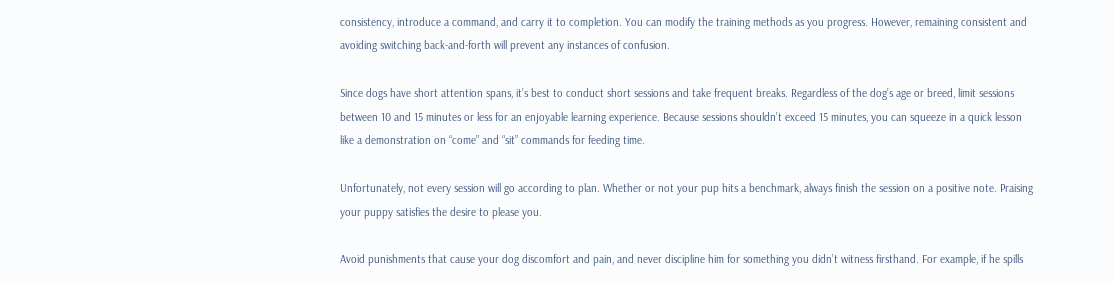consistency, introduce a command, and carry it to completion. You can modify the training methods as you progress. However, remaining consistent and avoiding switching back-and-forth will prevent any instances of confusion.

Since dogs have short attention spans, it’s best to conduct short sessions and take frequent breaks. Regardless of the dog’s age or breed, limit sessions between 10 and 15 minutes or less for an enjoyable learning experience. Because sessions shouldn’t exceed 15 minutes, you can squeeze in a quick lesson like a demonstration on “come” and “sit” commands for feeding time.

Unfortunately, not every session will go according to plan. Whether or not your pup hits a benchmark, always finish the session on a positive note. Praising your puppy satisfies the desire to please you.

Avoid punishments that cause your dog discomfort and pain, and never discipline him for something you didn’t witness firsthand. For example, if he spills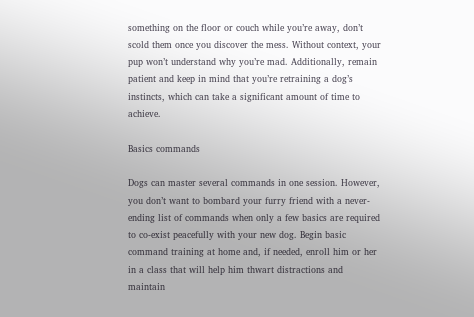something on the floor or couch while you’re away, don’t scold them once you discover the mess. Without context, your pup won’t understand why you’re mad. Additionally, remain patient and keep in mind that you’re retraining a dog’s instincts, which can take a significant amount of time to achieve.

Basics commands

Dogs can master several commands in one session. However, you don’t want to bombard your furry friend with a never-ending list of commands when only a few basics are required to co-exist peacefully with your new dog. Begin basic command training at home and, if needed, enroll him or her in a class that will help him thwart distractions and maintain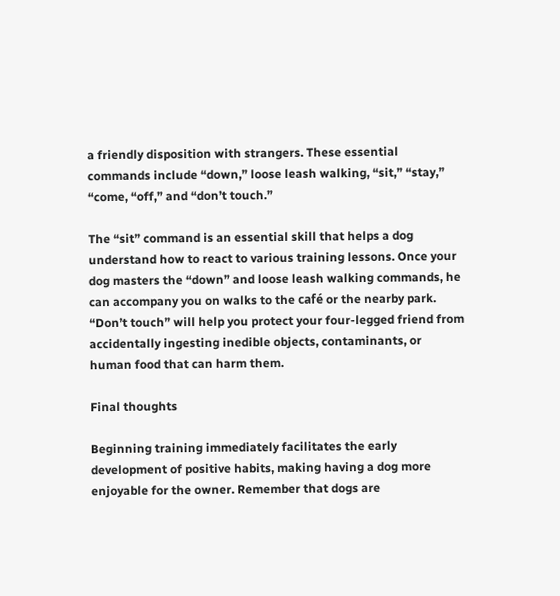a friendly disposition with strangers. These essential commands include “down,” loose leash walking, “sit,” “stay,” “come, “off,” and “don’t touch.”

The “sit” command is an essential skill that helps a dog understand how to react to various training lessons. Once your dog masters the “down” and loose leash walking commands, he can accompany you on walks to the café or the nearby park. “Don’t touch” will help you protect your four-legged friend from accidentally ingesting inedible objects, contaminants, or human food that can harm them.

Final thoughts

Beginning training immediately facilitates the early development of positive habits, making having a dog more enjoyable for the owner. Remember that dogs are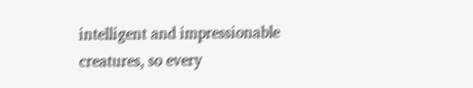intelligent and impressionable creatures, so every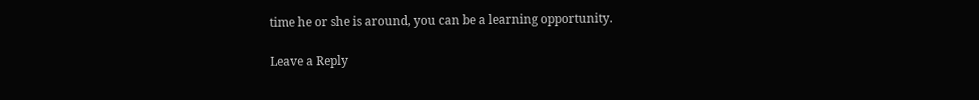time he or she is around, you can be a learning opportunity.

Leave a Reply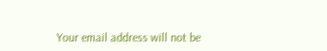Your email address will not be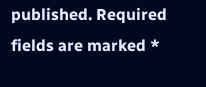published. Required fields are marked *